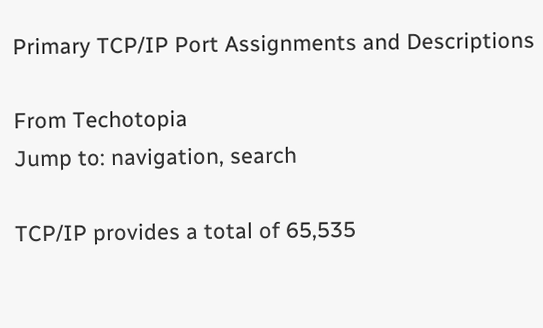Primary TCP/IP Port Assignments and Descriptions

From Techotopia
Jump to: navigation, search

TCP/IP provides a total of 65,535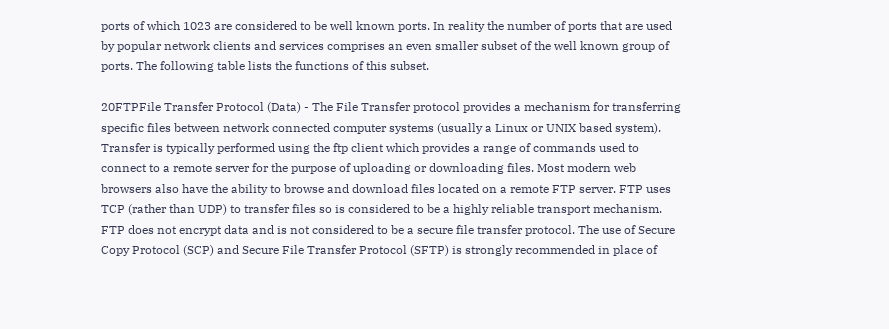ports of which 1023 are considered to be well known ports. In reality the number of ports that are used by popular network clients and services comprises an even smaller subset of the well known group of ports. The following table lists the functions of this subset.

20FTPFile Transfer Protocol (Data) - The File Transfer protocol provides a mechanism for transferring specific files between network connected computer systems (usually a Linux or UNIX based system). Transfer is typically performed using the ftp client which provides a range of commands used to connect to a remote server for the purpose of uploading or downloading files. Most modern web browsers also have the ability to browse and download files located on a remote FTP server. FTP uses TCP (rather than UDP) to transfer files so is considered to be a highly reliable transport mechanism. FTP does not encrypt data and is not considered to be a secure file transfer protocol. The use of Secure Copy Protocol (SCP) and Secure File Transfer Protocol (SFTP) is strongly recommended in place of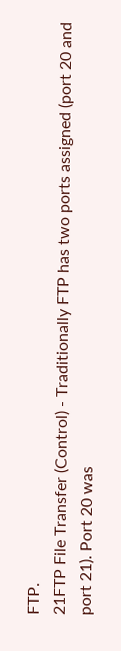FTP.
21FTP File Transfer (Control) - Traditionally FTP has two ports assigned (port 20 and port 21). Port 20 was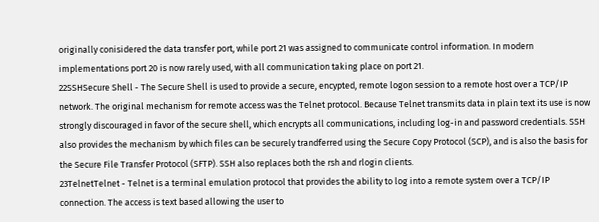originally conisidered the data transfer port, while port 21 was assigned to communicate control information. In modern implementations port 20 is now rarely used, with all communication taking place on port 21.
22SSHSecure Shell - The Secure Shell is used to provide a secure, encypted, remote logon session to a remote host over a TCP/IP network. The original mechanism for remote access was the Telnet protocol. Because Telnet transmits data in plain text its use is now strongly discouraged in favor of the secure shell, which encrypts all communications, including log-in and password credentials. SSH also provides the mechanism by which files can be securely trandferred using the Secure Copy Protocol (SCP), and is also the basis for the Secure File Transfer Protocol (SFTP). SSH also replaces both the rsh and rlogin clients.
23TelnetTelnet - Telnet is a terminal emulation protocol that provides the ability to log into a remote system over a TCP/IP connection. The access is text based allowing the user to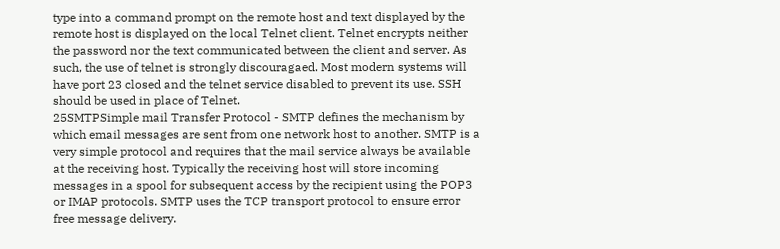type into a command prompt on the remote host and text displayed by the remote host is displayed on the local Telnet client. Telnet encrypts neither the password nor the text communicated between the client and server. As such, the use of telnet is strongly discouragaed. Most modern systems will have port 23 closed and the telnet service disabled to prevent its use. SSH should be used in place of Telnet.
25SMTPSimple mail Transfer Protocol - SMTP defines the mechanism by which email messages are sent from one network host to another. SMTP is a very simple protocol and requires that the mail service always be available at the receiving host. Typically the receiving host will store incoming messages in a spool for subsequent access by the recipient using the POP3 or IMAP protocols. SMTP uses the TCP transport protocol to ensure error free message delivery.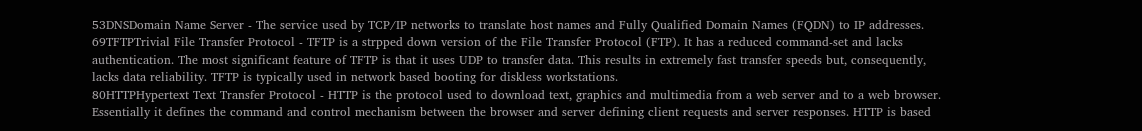53DNSDomain Name Server - The service used by TCP/IP networks to translate host names and Fully Qualified Domain Names (FQDN) to IP addresses.
69TFTPTrivial File Transfer Protocol - TFTP is a strpped down version of the File Transfer Protocol (FTP). It has a reduced command-set and lacks authentication. The most significant feature of TFTP is that it uses UDP to transfer data. This results in extremely fast transfer speeds but, consequently, lacks data reliability. TFTP is typically used in network based booting for diskless workstations.
80HTTPHypertext Text Transfer Protocol - HTTP is the protocol used to download text, graphics and multimedia from a web server and to a web browser. Essentially it defines the command and control mechanism between the browser and server defining client requests and server responses. HTTP is based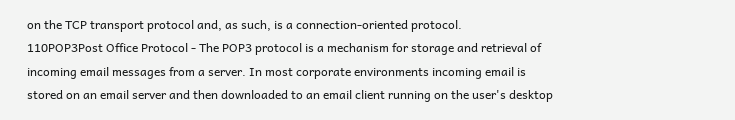on the TCP transport protocol and, as such, is a connection-oriented protocol.
110POP3Post Office Protocol - The POP3 protocol is a mechanism for storage and retrieval of incoming email messages from a server. In most corporate environments incoming email is stored on an email server and then downloaded to an email client running on the user's desktop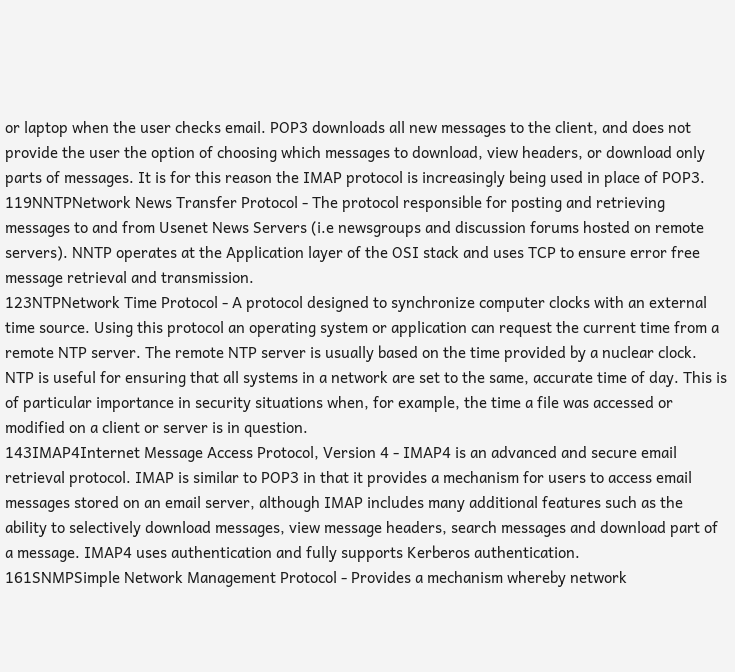or laptop when the user checks email. POP3 downloads all new messages to the client, and does not provide the user the option of choosing which messages to download, view headers, or download only parts of messages. It is for this reason the IMAP protocol is increasingly being used in place of POP3.
119NNTPNetwork News Transfer Protocol - The protocol responsible for posting and retrieving messages to and from Usenet News Servers (i.e newsgroups and discussion forums hosted on remote servers). NNTP operates at the Application layer of the OSI stack and uses TCP to ensure error free message retrieval and transmission.
123NTPNetwork Time Protocol - A protocol designed to synchronize computer clocks with an external time source. Using this protocol an operating system or application can request the current time from a remote NTP server. The remote NTP server is usually based on the time provided by a nuclear clock. NTP is useful for ensuring that all systems in a network are set to the same, accurate time of day. This is of particular importance in security situations when, for example, the time a file was accessed or modified on a client or server is in question.
143IMAP4Internet Message Access Protocol, Version 4 - IMAP4 is an advanced and secure email retrieval protocol. IMAP is similar to POP3 in that it provides a mechanism for users to access email messages stored on an email server, although IMAP includes many additional features such as the ability to selectively download messages, view message headers, search messages and download part of a message. IMAP4 uses authentication and fully supports Kerberos authentication.
161SNMPSimple Network Management Protocol - Provides a mechanism whereby network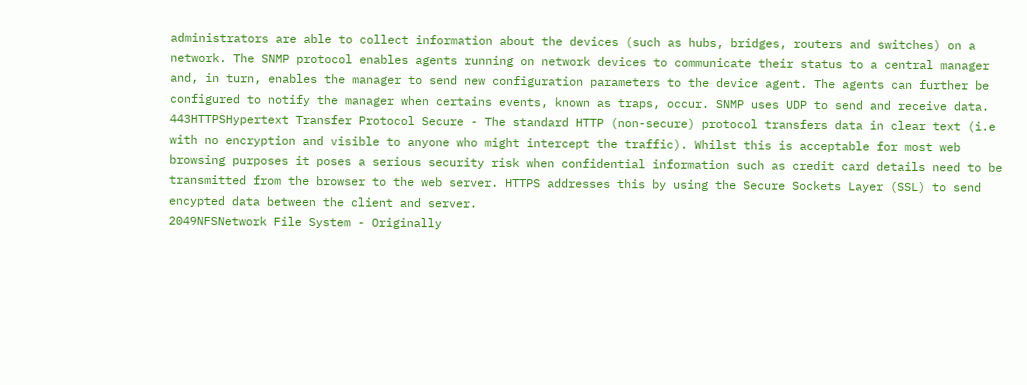administrators are able to collect information about the devices (such as hubs, bridges, routers and switches) on a network. The SNMP protocol enables agents running on network devices to communicate their status to a central manager and, in turn, enables the manager to send new configuration parameters to the device agent. The agents can further be configured to notify the manager when certains events, known as traps, occur. SNMP uses UDP to send and receive data.
443HTTPSHypertext Transfer Protocol Secure - The standard HTTP (non-secure) protocol transfers data in clear text (i.e with no encryption and visible to anyone who might intercept the traffic). Whilst this is acceptable for most web browsing purposes it poses a serious security risk when confidential information such as credit card details need to be transmitted from the browser to the web server. HTTPS addresses this by using the Secure Sockets Layer (SSL) to send encypted data between the client and server.
2049NFSNetwork File System - Originally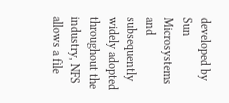developed by Sun Microsystems and subsequently widely adopted throughout the industry, NFS allows a file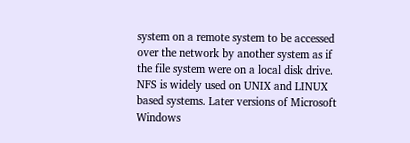system on a remote system to be accessed over the network by another system as if the file system were on a local disk drive. NFS is widely used on UNIX and LINUX based systems. Later versions of Microsoft Windows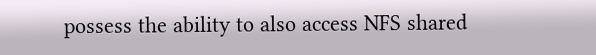possess the ability to also access NFS shared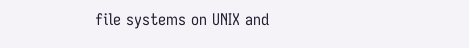file systems on UNIX and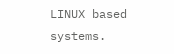LINUX based systems.